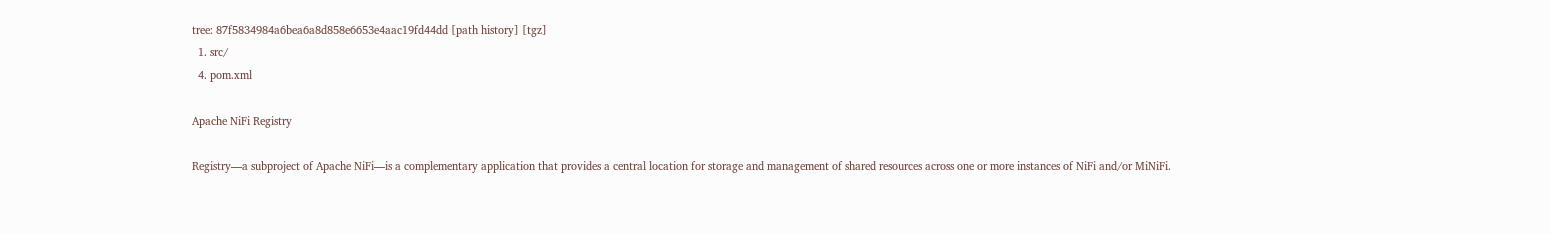tree: 87f5834984a6bea6a8d858e6653e4aac19fd44dd [path history] [tgz]
  1. src/
  4. pom.xml

Apache NiFi Registry

Registry—a subproject of Apache NiFi—is a complementary application that provides a central location for storage and management of shared resources across one or more instances of NiFi and/or MiNiFi.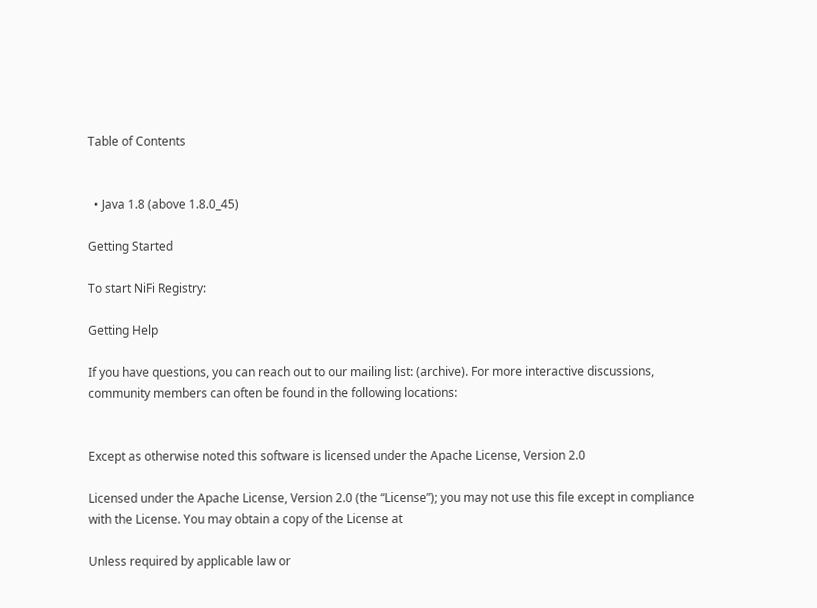Table of Contents


  • Java 1.8 (above 1.8.0_45)

Getting Started

To start NiFi Registry:

Getting Help

If you have questions, you can reach out to our mailing list: (archive). For more interactive discussions, community members can often be found in the following locations:


Except as otherwise noted this software is licensed under the Apache License, Version 2.0

Licensed under the Apache License, Version 2.0 (the “License”); you may not use this file except in compliance with the License. You may obtain a copy of the License at

Unless required by applicable law or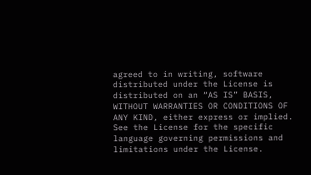agreed to in writing, software distributed under the License is distributed on an “AS IS” BASIS, WITHOUT WARRANTIES OR CONDITIONS OF ANY KIND, either express or implied. See the License for the specific language governing permissions and limitations under the License.